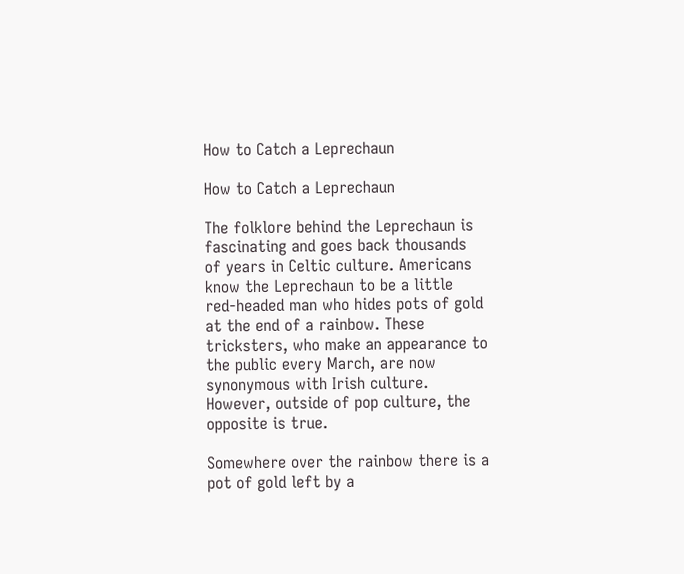How to Catch a Leprechaun

How to Catch a Leprechaun

The folklore behind the Leprechaun is fascinating and goes back thousands of years in Celtic culture. Americans know the Leprechaun to be a little red-headed man who hides pots of gold at the end of a rainbow. These tricksters, who make an appearance to the public every March, are now synonymous with Irish culture. However, outside of pop culture, the opposite is true.

Somewhere over the rainbow there is a pot of gold left by a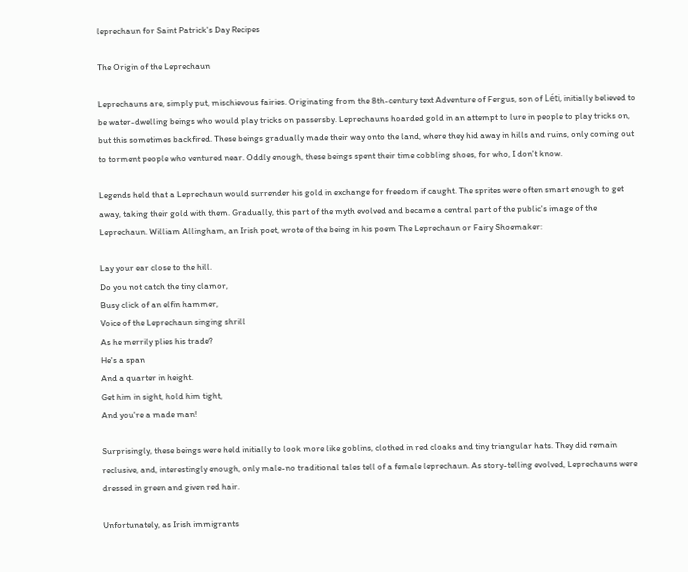leprechaun for Saint Patrick's Day Recipes

The Origin of the Leprechaun

Leprechauns are, simply put, mischievous fairies. Originating from the 8th-century text Adventure of Fergus, son of Léti, initially believed to be water-dwelling beings who would play tricks on passersby. Leprechauns hoarded gold in an attempt to lure in people to play tricks on, but this sometimes backfired. These beings gradually made their way onto the land, where they hid away in hills and ruins, only coming out to torment people who ventured near. Oddly enough, these beings spent their time cobbling shoes, for who, I don't know.

Legends held that a Leprechaun would surrender his gold in exchange for freedom if caught. The sprites were often smart enough to get away, taking their gold with them. Gradually, this part of the myth evolved and became a central part of the public's image of the Leprechaun. William Allingham, an Irish poet, wrote of the being in his poem The Leprechaun or Fairy Shoemaker:

Lay your ear close to the hill.
Do you not catch the tiny clamor,
Busy click of an elfin hammer,
Voice of the Leprechaun singing shrill
As he merrily plies his trade?
He's a span
And a quarter in height.
Get him in sight, hold him tight,
And you're a made man!

Surprisingly, these beings were held initially to look more like goblins, clothed in red cloaks and tiny triangular hats. They did remain reclusive, and, interestingly enough, only male-no traditional tales tell of a female leprechaun. As story-telling evolved, Leprechauns were dressed in green and given red hair.

Unfortunately, as Irish immigrants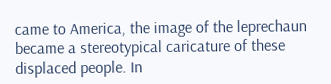came to America, the image of the leprechaun became a stereotypical caricature of these displaced people. In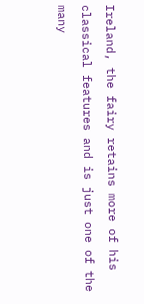Ireland, the fairy retains more of his classical features and is just one of the many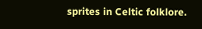sprites in Celtic folklore.